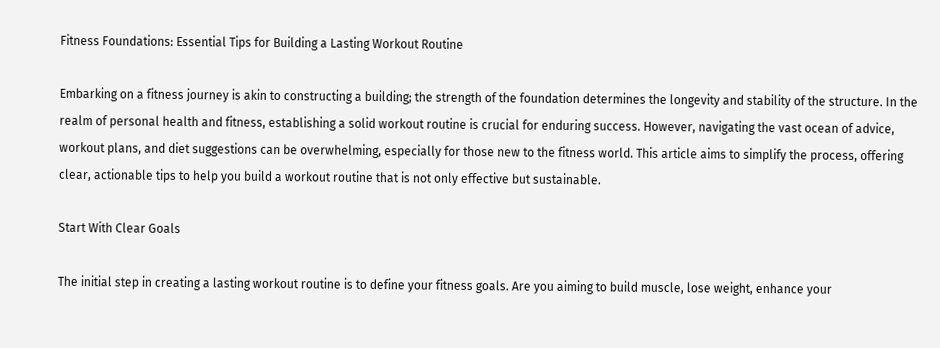Fitness Foundations: Essential Tips for Building a Lasting Workout Routine

Embarking on a fitness journey is akin to constructing a building; the strength of the foundation determines the longevity and stability of the structure. In the realm of personal health and fitness, establishing a solid workout routine is crucial for enduring success. However, navigating the vast ocean of advice, workout plans, and diet suggestions can be overwhelming, especially for those new to the fitness world. This article aims to simplify the process, offering clear, actionable tips to help you build a workout routine that is not only effective but sustainable.

Start With Clear Goals

The initial step in creating a lasting workout routine is to define your fitness goals. Are you aiming to build muscle, lose weight, enhance your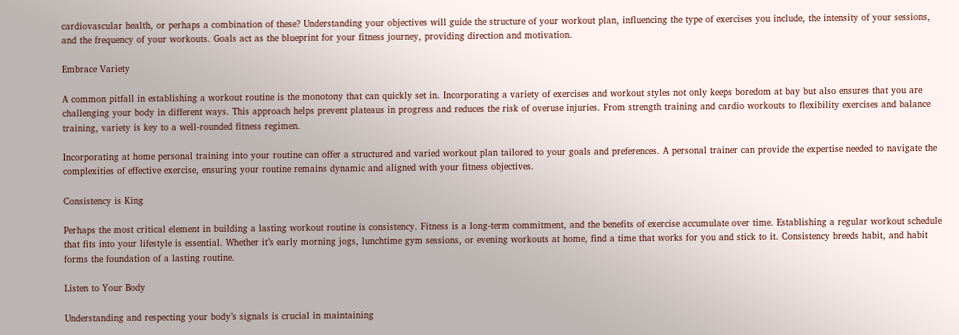cardiovascular health, or perhaps a combination of these? Understanding your objectives will guide the structure of your workout plan, influencing the type of exercises you include, the intensity of your sessions, and the frequency of your workouts. Goals act as the blueprint for your fitness journey, providing direction and motivation.

Embrace Variety

A common pitfall in establishing a workout routine is the monotony that can quickly set in. Incorporating a variety of exercises and workout styles not only keeps boredom at bay but also ensures that you are challenging your body in different ways. This approach helps prevent plateaus in progress and reduces the risk of overuse injuries. From strength training and cardio workouts to flexibility exercises and balance training, variety is key to a well-rounded fitness regimen.

Incorporating at home personal training into your routine can offer a structured and varied workout plan tailored to your goals and preferences. A personal trainer can provide the expertise needed to navigate the complexities of effective exercise, ensuring your routine remains dynamic and aligned with your fitness objectives.

Consistency is King

Perhaps the most critical element in building a lasting workout routine is consistency. Fitness is a long-term commitment, and the benefits of exercise accumulate over time. Establishing a regular workout schedule that fits into your lifestyle is essential. Whether it’s early morning jogs, lunchtime gym sessions, or evening workouts at home, find a time that works for you and stick to it. Consistency breeds habit, and habit forms the foundation of a lasting routine.

Listen to Your Body

Understanding and respecting your body’s signals is crucial in maintaining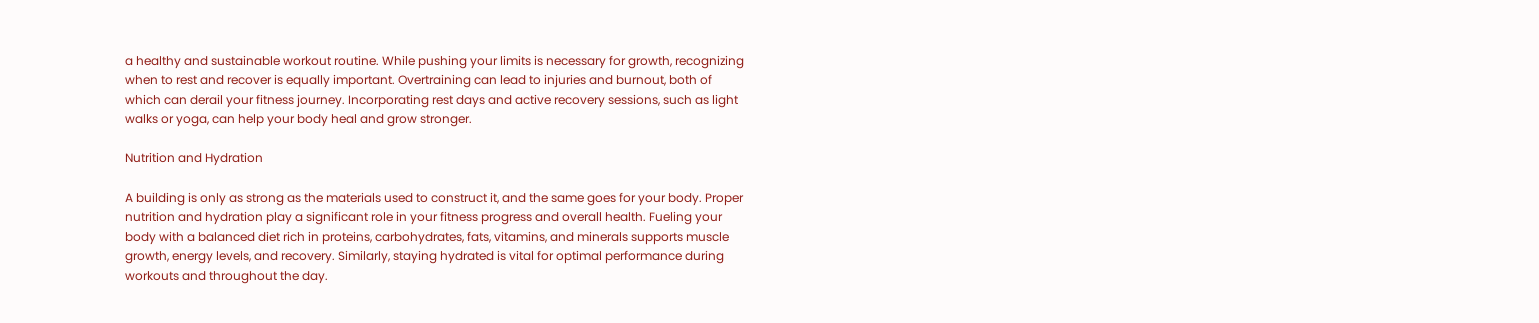a healthy and sustainable workout routine. While pushing your limits is necessary for growth, recognizing when to rest and recover is equally important. Overtraining can lead to injuries and burnout, both of which can derail your fitness journey. Incorporating rest days and active recovery sessions, such as light walks or yoga, can help your body heal and grow stronger.

Nutrition and Hydration

A building is only as strong as the materials used to construct it, and the same goes for your body. Proper nutrition and hydration play a significant role in your fitness progress and overall health. Fueling your body with a balanced diet rich in proteins, carbohydrates, fats, vitamins, and minerals supports muscle growth, energy levels, and recovery. Similarly, staying hydrated is vital for optimal performance during workouts and throughout the day.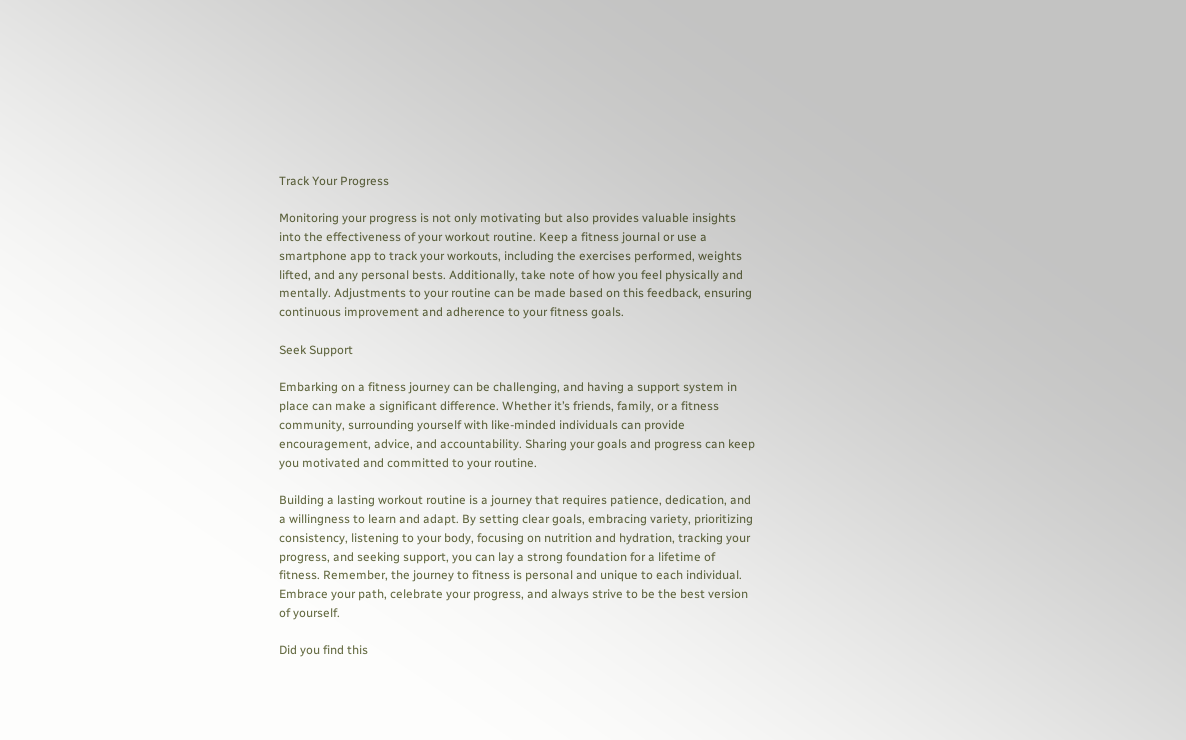Track Your Progress

Monitoring your progress is not only motivating but also provides valuable insights into the effectiveness of your workout routine. Keep a fitness journal or use a smartphone app to track your workouts, including the exercises performed, weights lifted, and any personal bests. Additionally, take note of how you feel physically and mentally. Adjustments to your routine can be made based on this feedback, ensuring continuous improvement and adherence to your fitness goals.

Seek Support

Embarking on a fitness journey can be challenging, and having a support system in place can make a significant difference. Whether it’s friends, family, or a fitness community, surrounding yourself with like-minded individuals can provide encouragement, advice, and accountability. Sharing your goals and progress can keep you motivated and committed to your routine.

Building a lasting workout routine is a journey that requires patience, dedication, and a willingness to learn and adapt. By setting clear goals, embracing variety, prioritizing consistency, listening to your body, focusing on nutrition and hydration, tracking your progress, and seeking support, you can lay a strong foundation for a lifetime of fitness. Remember, the journey to fitness is personal and unique to each individual. Embrace your path, celebrate your progress, and always strive to be the best version of yourself.

Did you find this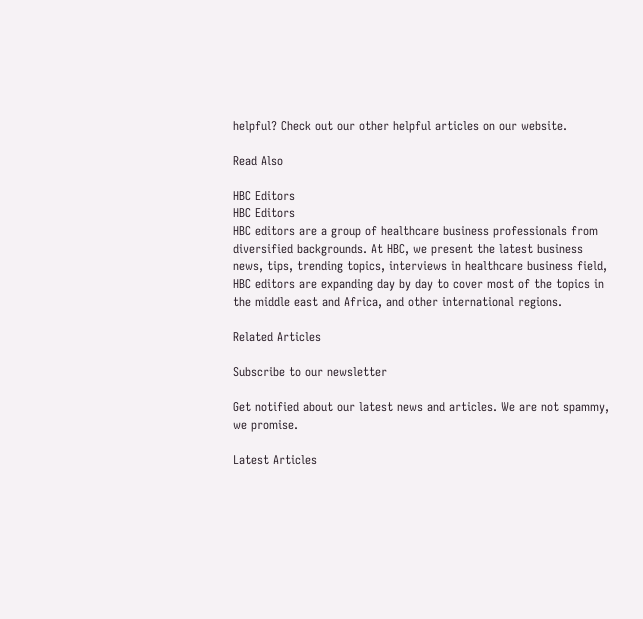helpful? Check out our other helpful articles on our website.

Read Also

HBC Editors
HBC Editors
HBC editors are a group of healthcare business professionals from diversified backgrounds. At HBC, we present the latest business news, tips, trending topics, interviews in healthcare business field, HBC editors are expanding day by day to cover most of the topics in the middle east and Africa, and other international regions.

Related Articles

Subscribe to our newsletter

Get notified about our latest news and articles. We are not spammy, we promise.

Latest Articles